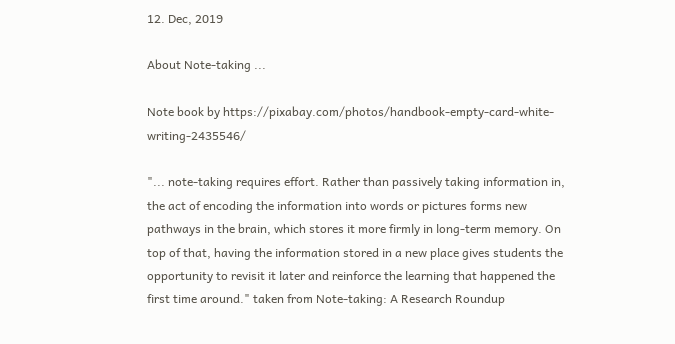12. Dec, 2019

About Note-taking ...

Note book by https://pixabay.com/photos/handbook-empty-card-white-writing-2435546/

"... note-taking requires effort. Rather than passively taking information in, the act of encoding the information into words or pictures forms new pathways in the brain, which stores it more firmly in long-term memory. On top of that, having the information stored in a new place gives students the opportunity to revisit it later and reinforce the learning that happened the first time around." taken from Note-taking: A Research Roundup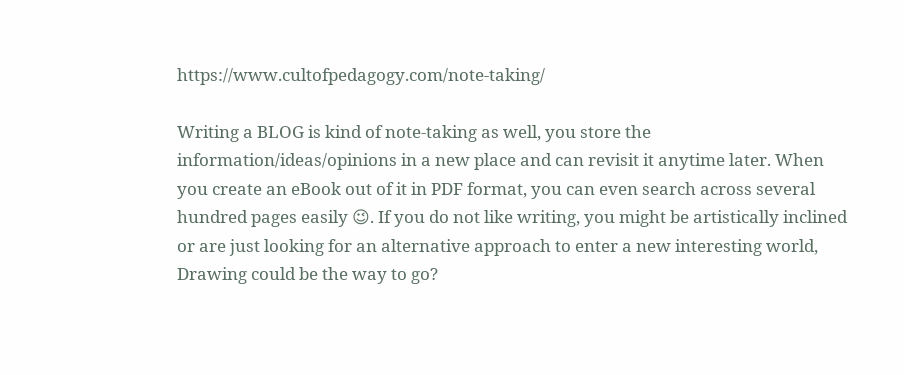https://www.cultofpedagogy.com/note-taking/

Writing a BLOG is kind of note-taking as well, you store the information/ideas/opinions in a new place and can revisit it anytime later. When you create an eBook out of it in PDF format, you can even search across several hundred pages easily 😉. If you do not like writing, you might be artistically inclined or are just looking for an alternative approach to enter a new interesting world, Drawing could be the way to go?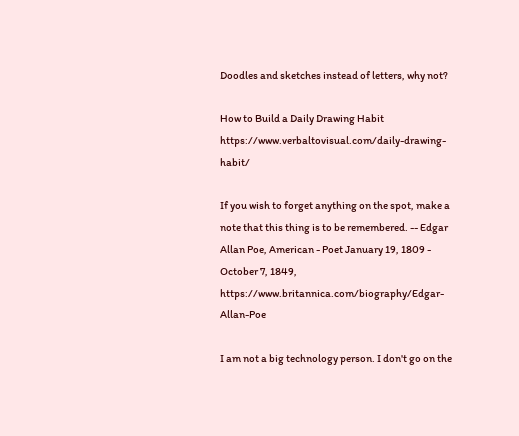Doodles and sketches instead of letters, why not?

How to Build a Daily Drawing Habit  https://www.verbaltovisual.com/daily-drawing-habit/

If you wish to forget anything on the spot, make a note that this thing is to be remembered. -- Edgar Allan Poe, American - Poet January 19, 1809 - October 7, 1849,  https://www.britannica.com/biography/Edgar-Allan-Poe

I am not a big technology person. I don't go on the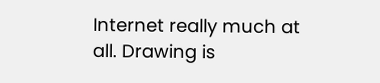Internet really much at all. Drawing is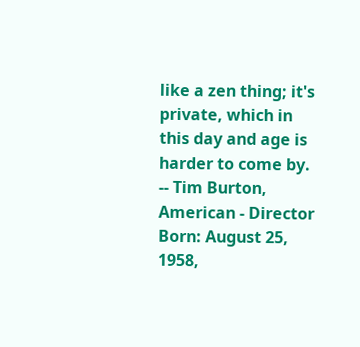like a zen thing; it's private, which in this day and age is harder to come by. -- Tim Burton, American - Director Born: August 25, 1958,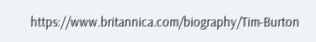https://www.britannica.com/biography/Tim-Burton